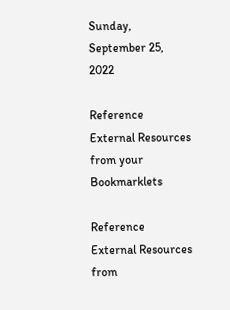Sunday, September 25, 2022

Reference External Resources from your Bookmarklets

Reference External Resources from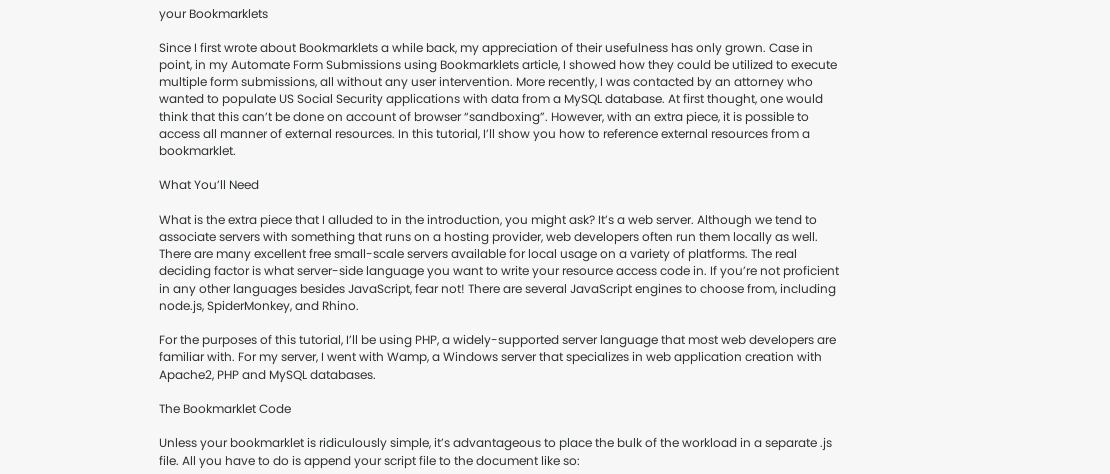your Bookmarklets

Since I first wrote about Bookmarklets a while back, my appreciation of their usefulness has only grown. Case in point, in my Automate Form Submissions using Bookmarklets article, I showed how they could be utilized to execute multiple form submissions, all without any user intervention. More recently, I was contacted by an attorney who wanted to populate US Social Security applications with data from a MySQL database. At first thought, one would think that this can’t be done on account of browser “sandboxing”. However, with an extra piece, it is possible to access all manner of external resources. In this tutorial, I’ll show you how to reference external resources from a bookmarklet.

What You’ll Need

What is the extra piece that I alluded to in the introduction, you might ask? It’s a web server. Although we tend to associate servers with something that runs on a hosting provider, web developers often run them locally as well. There are many excellent free small-scale servers available for local usage on a variety of platforms. The real deciding factor is what server-side language you want to write your resource access code in. If you’re not proficient in any other languages besides JavaScript, fear not! There are several JavaScript engines to choose from, including node.js, SpiderMonkey, and Rhino.

For the purposes of this tutorial, I’ll be using PHP, a widely-supported server language that most web developers are familiar with. For my server, I went with Wamp, a Windows server that specializes in web application creation with Apache2, PHP and MySQL databases.

The Bookmarklet Code

Unless your bookmarklet is ridiculously simple, it’s advantageous to place the bulk of the workload in a separate .js file. All you have to do is append your script file to the document like so: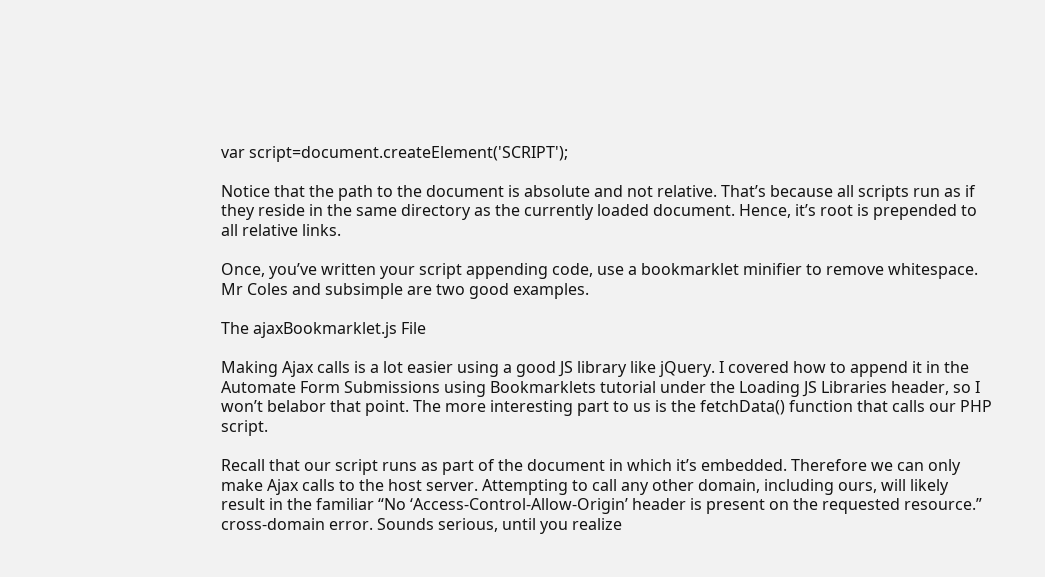var script=document.createElement('SCRIPT');

Notice that the path to the document is absolute and not relative. That’s because all scripts run as if they reside in the same directory as the currently loaded document. Hence, it’s root is prepended to all relative links.

Once, you’ve written your script appending code, use a bookmarklet minifier to remove whitespace. Mr Coles and subsimple are two good examples.

The ajaxBookmarklet.js File

Making Ajax calls is a lot easier using a good JS library like jQuery. I covered how to append it in the Automate Form Submissions using Bookmarklets tutorial under the Loading JS Libraries header, so I won’t belabor that point. The more interesting part to us is the fetchData() function that calls our PHP script.

Recall that our script runs as part of the document in which it’s embedded. Therefore we can only make Ajax calls to the host server. Attempting to call any other domain, including ours, will likely result in the familiar “No ‘Access-Control-Allow-Origin’ header is present on the requested resource.” cross-domain error. Sounds serious, until you realize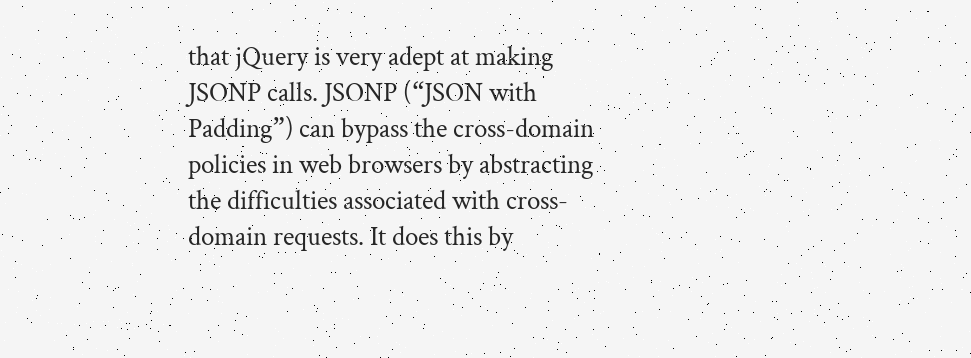that jQuery is very adept at making JSONP calls. JSONP (“JSON with Padding”) can bypass the cross-domain policies in web browsers by abstracting the difficulties associated with cross-domain requests. It does this by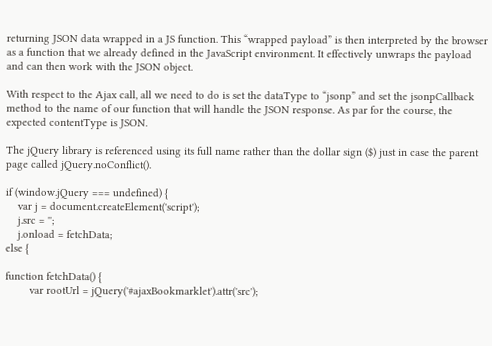returning JSON data wrapped in a JS function. This “wrapped payload” is then interpreted by the browser as a function that we already defined in the JavaScript environment. It effectively unwraps the payload and can then work with the JSON object.

With respect to the Ajax call, all we need to do is set the dataType to “jsonp” and set the jsonpCallback method to the name of our function that will handle the JSON response. As par for the course, the expected contentType is JSON.

The jQuery library is referenced using its full name rather than the dollar sign ($) just in case the parent page called jQuery.noConflict().

if (window.jQuery === undefined) {
    var j = document.createElement('script');
    j.src = '';
    j.onload = fetchData;
else {

function fetchData() {
        var rootUrl = jQuery('#ajaxBookmarklet').attr('src');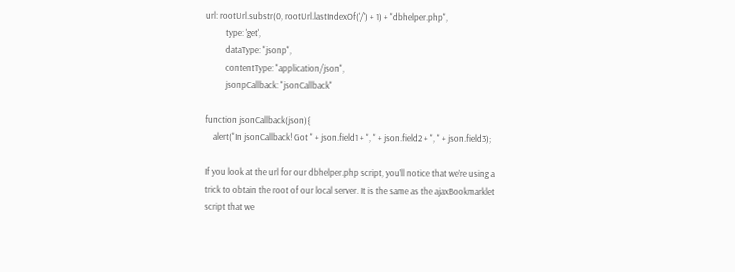url: rootUrl.substr(0, rootUrl.lastIndexOf('/') + 1) + "dbhelper.php",
          type: 'get',
          dataType: "jsonp",
          contentType: "application/json",
          jsonpCallback: "jsonCallback"

function jsonCallback(json){
    alert("In jsonCallback! Got " + json.field1 + ", " + json.field2 + ", " + json.field3);

If you look at the url for our dbhelper.php script, you’ll notice that we’re using a trick to obtain the root of our local server. It is the same as the ajaxBookmarklet script that we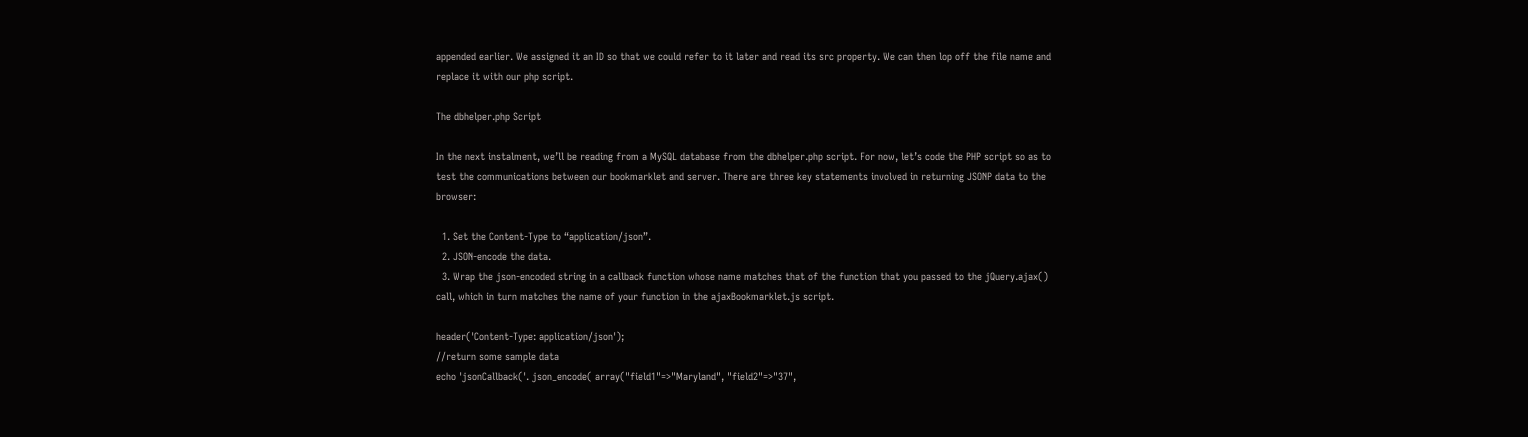appended earlier. We assigned it an ID so that we could refer to it later and read its src property. We can then lop off the file name and replace it with our php script.

The dbhelper.php Script

In the next instalment, we’ll be reading from a MySQL database from the dbhelper.php script. For now, let’s code the PHP script so as to test the communications between our bookmarklet and server. There are three key statements involved in returning JSONP data to the browser:

  1. Set the Content-Type to “application/json”.
  2. JSON-encode the data.
  3. Wrap the json-encoded string in a callback function whose name matches that of the function that you passed to the jQuery.ajax() call, which in turn matches the name of your function in the ajaxBookmarklet.js script.

header('Content-Type: application/json');
//return some sample data
echo 'jsonCallback('. json_encode( array("field1"=>"Maryland", "field2"=>"37",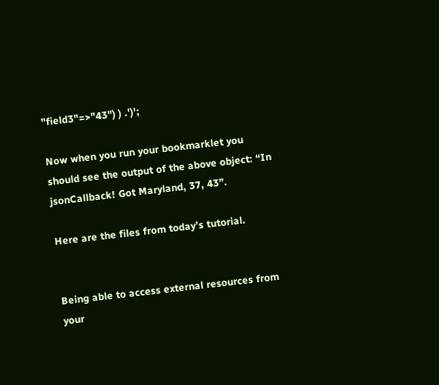"field3"=>"43") ) .')';

Now when you run your bookmarklet you should see the output of the above object: “In jsonCallback! Got Maryland, 37, 43”.

Here are the files from today’s tutorial.


Being able to access external resources from your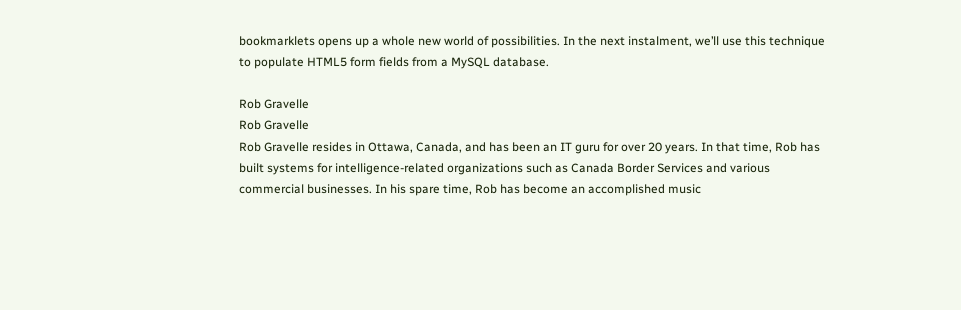bookmarklets opens up a whole new world of possibilities. In the next instalment, we’ll use this technique to populate HTML5 form fields from a MySQL database.

Rob Gravelle
Rob Gravelle
Rob Gravelle resides in Ottawa, Canada, and has been an IT guru for over 20 years. In that time, Rob has built systems for intelligence-related organizations such as Canada Border Services and various commercial businesses. In his spare time, Rob has become an accomplished music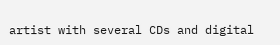artist with several CDs and digital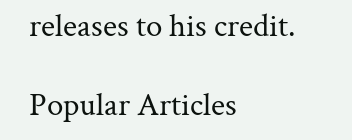releases to his credit.

Popular Articles